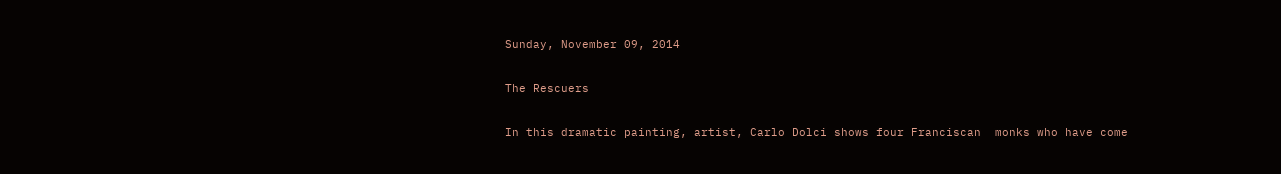Sunday, November 09, 2014

The Rescuers

In this dramatic painting, artist, Carlo Dolci shows four Franciscan  monks who have come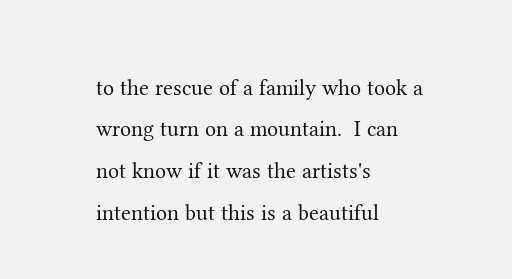to the rescue of a family who took a wrong turn on a mountain.  I can not know if it was the artists's intention but this is a beautiful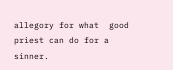allegory for what  good priest can do for a sinner.